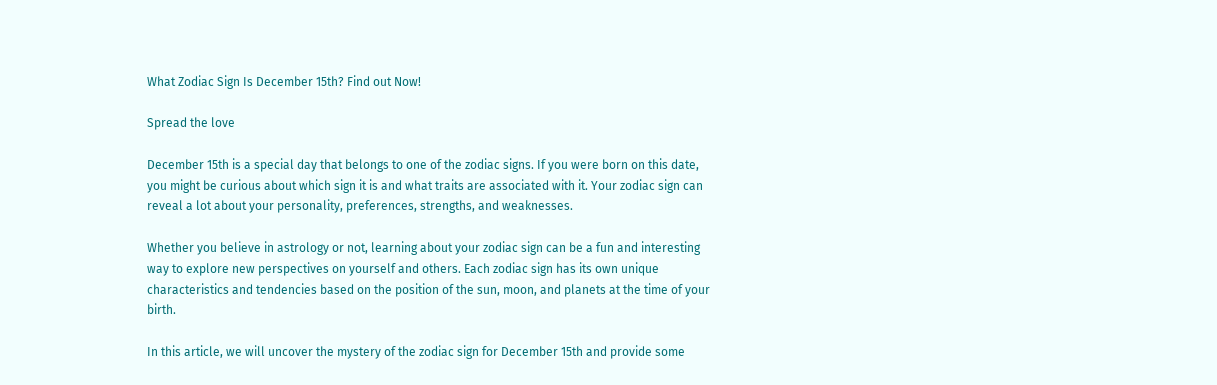What Zodiac Sign Is December 15th? Find out Now!

Spread the love

December 15th is a special day that belongs to one of the zodiac signs. If you were born on this date, you might be curious about which sign it is and what traits are associated with it. Your zodiac sign can reveal a lot about your personality, preferences, strengths, and weaknesses.

Whether you believe in astrology or not, learning about your zodiac sign can be a fun and interesting way to explore new perspectives on yourself and others. Each zodiac sign has its own unique characteristics and tendencies based on the position of the sun, moon, and planets at the time of your birth.

In this article, we will uncover the mystery of the zodiac sign for December 15th and provide some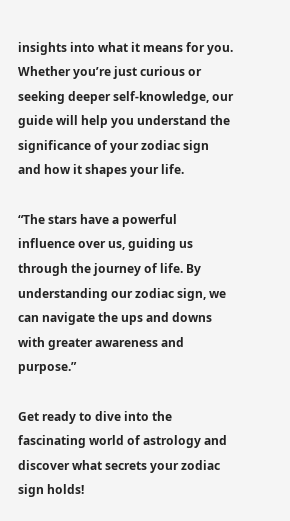insights into what it means for you. Whether you’re just curious or seeking deeper self-knowledge, our guide will help you understand the significance of your zodiac sign and how it shapes your life.

“The stars have a powerful influence over us, guiding us through the journey of life. By understanding our zodiac sign, we can navigate the ups and downs with greater awareness and purpose.”

Get ready to dive into the fascinating world of astrology and discover what secrets your zodiac sign holds!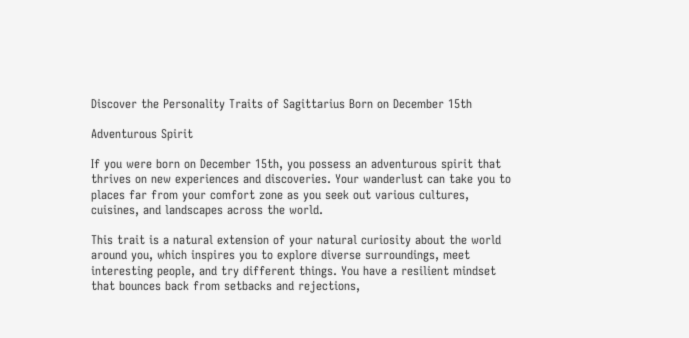Discover the Personality Traits of Sagittarius Born on December 15th

Adventurous Spirit

If you were born on December 15th, you possess an adventurous spirit that thrives on new experiences and discoveries. Your wanderlust can take you to places far from your comfort zone as you seek out various cultures, cuisines, and landscapes across the world.

This trait is a natural extension of your natural curiosity about the world around you, which inspires you to explore diverse surroundings, meet interesting people, and try different things. You have a resilient mindset that bounces back from setbacks and rejections,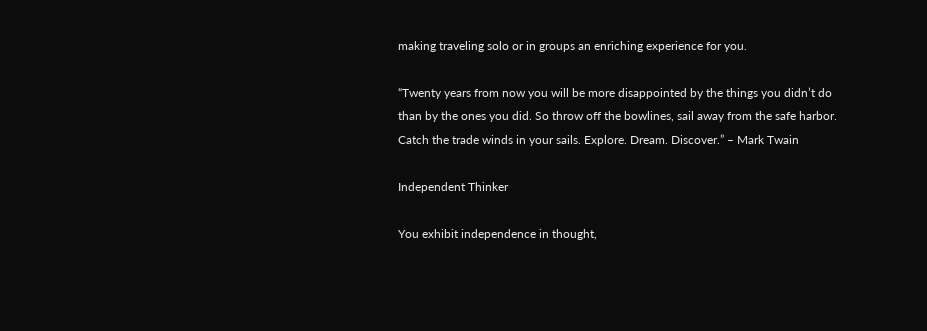making traveling solo or in groups an enriching experience for you.

“Twenty years from now you will be more disappointed by the things you didn’t do than by the ones you did. So throw off the bowlines, sail away from the safe harbor. Catch the trade winds in your sails. Explore. Dream. Discover.” – Mark Twain

Independent Thinker

You exhibit independence in thought,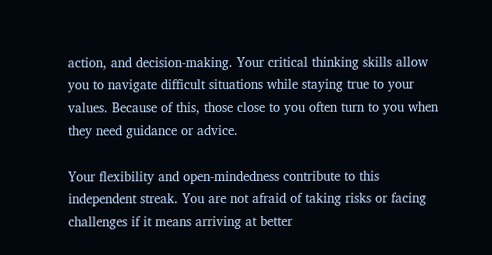action, and decision-making. Your critical thinking skills allow you to navigate difficult situations while staying true to your values. Because of this, those close to you often turn to you when they need guidance or advice.

Your flexibility and open-mindedness contribute to this independent streak. You are not afraid of taking risks or facing challenges if it means arriving at better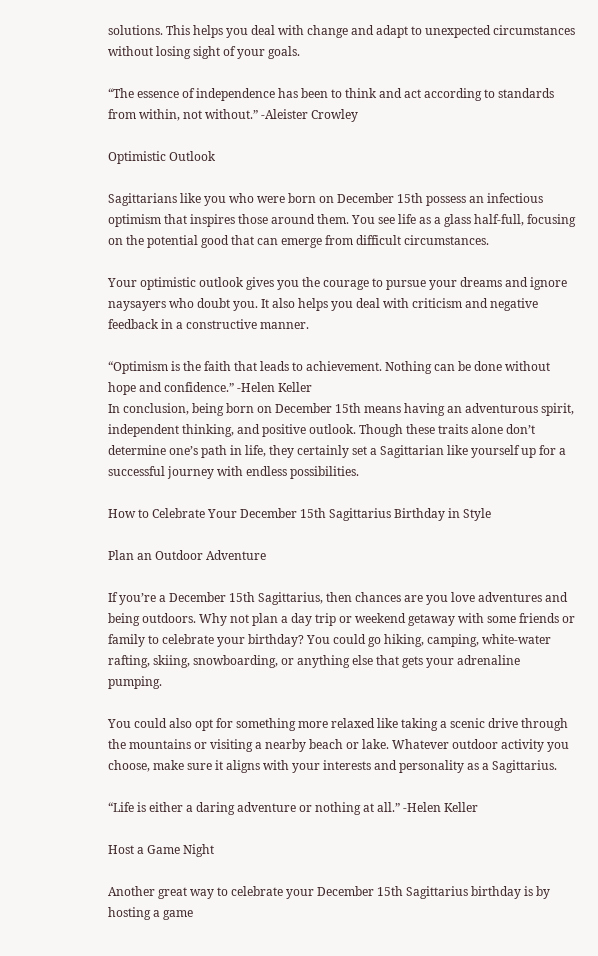solutions. This helps you deal with change and adapt to unexpected circumstances without losing sight of your goals.

“The essence of independence has been to think and act according to standards from within, not without.” -Aleister Crowley

Optimistic Outlook

Sagittarians like you who were born on December 15th possess an infectious optimism that inspires those around them. You see life as a glass half-full, focusing on the potential good that can emerge from difficult circumstances.

Your optimistic outlook gives you the courage to pursue your dreams and ignore naysayers who doubt you. It also helps you deal with criticism and negative feedback in a constructive manner.

“Optimism is the faith that leads to achievement. Nothing can be done without hope and confidence.” -Helen Keller
In conclusion, being born on December 15th means having an adventurous spirit, independent thinking, and positive outlook. Though these traits alone don’t determine one’s path in life, they certainly set a Sagittarian like yourself up for a successful journey with endless possibilities.

How to Celebrate Your December 15th Sagittarius Birthday in Style

Plan an Outdoor Adventure

If you’re a December 15th Sagittarius, then chances are you love adventures and being outdoors. Why not plan a day trip or weekend getaway with some friends or family to celebrate your birthday? You could go hiking, camping, white-water rafting, skiing, snowboarding, or anything else that gets your adrenaline pumping.

You could also opt for something more relaxed like taking a scenic drive through the mountains or visiting a nearby beach or lake. Whatever outdoor activity you choose, make sure it aligns with your interests and personality as a Sagittarius.

“Life is either a daring adventure or nothing at all.” -Helen Keller

Host a Game Night

Another great way to celebrate your December 15th Sagittarius birthday is by hosting a game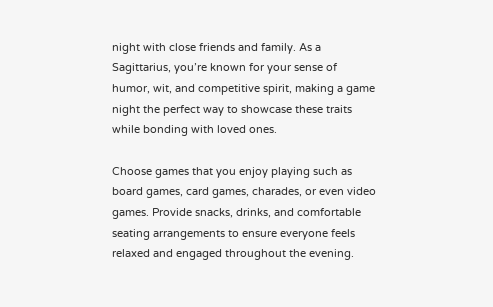night with close friends and family. As a Sagittarius, you’re known for your sense of humor, wit, and competitive spirit, making a game night the perfect way to showcase these traits while bonding with loved ones.

Choose games that you enjoy playing such as board games, card games, charades, or even video games. Provide snacks, drinks, and comfortable seating arrangements to ensure everyone feels relaxed and engaged throughout the evening.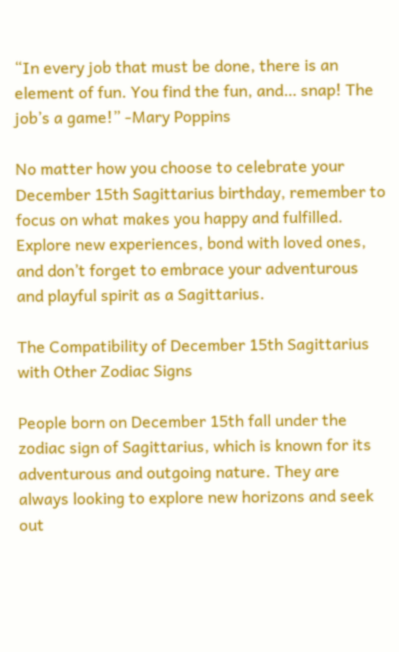“In every job that must be done, there is an element of fun. You find the fun, and… snap! The job’s a game!” -Mary Poppins

No matter how you choose to celebrate your December 15th Sagittarius birthday, remember to focus on what makes you happy and fulfilled. Explore new experiences, bond with loved ones, and don’t forget to embrace your adventurous and playful spirit as a Sagittarius.

The Compatibility of December 15th Sagittarius with Other Zodiac Signs

People born on December 15th fall under the zodiac sign of Sagittarius, which is known for its adventurous and outgoing nature. They are always looking to explore new horizons and seek out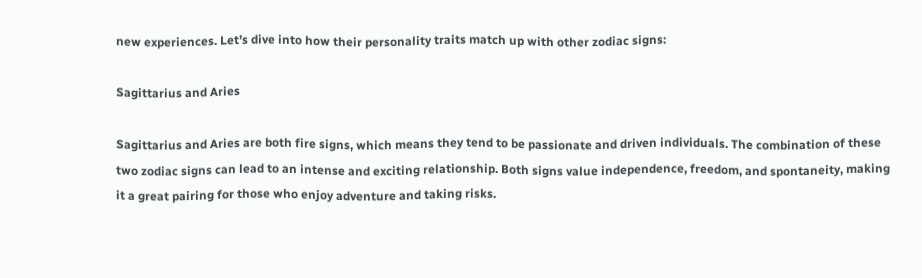new experiences. Let’s dive into how their personality traits match up with other zodiac signs:

Sagittarius and Aries

Sagittarius and Aries are both fire signs, which means they tend to be passionate and driven individuals. The combination of these two zodiac signs can lead to an intense and exciting relationship. Both signs value independence, freedom, and spontaneity, making it a great pairing for those who enjoy adventure and taking risks.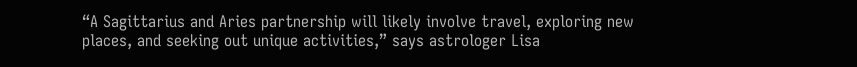“A Sagittarius and Aries partnership will likely involve travel, exploring new places, and seeking out unique activities,” says astrologer Lisa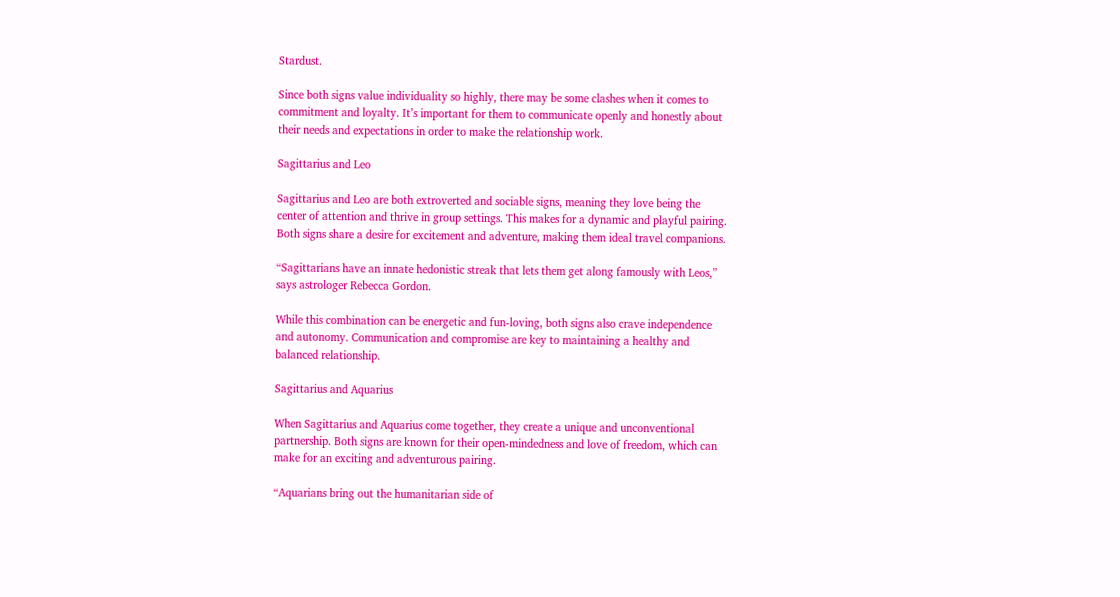Stardust.

Since both signs value individuality so highly, there may be some clashes when it comes to commitment and loyalty. It’s important for them to communicate openly and honestly about their needs and expectations in order to make the relationship work.

Sagittarius and Leo

Sagittarius and Leo are both extroverted and sociable signs, meaning they love being the center of attention and thrive in group settings. This makes for a dynamic and playful pairing. Both signs share a desire for excitement and adventure, making them ideal travel companions.

“Sagittarians have an innate hedonistic streak that lets them get along famously with Leos,” says astrologer Rebecca Gordon.

While this combination can be energetic and fun-loving, both signs also crave independence and autonomy. Communication and compromise are key to maintaining a healthy and balanced relationship.

Sagittarius and Aquarius

When Sagittarius and Aquarius come together, they create a unique and unconventional partnership. Both signs are known for their open-mindedness and love of freedom, which can make for an exciting and adventurous pairing.

“Aquarians bring out the humanitarian side of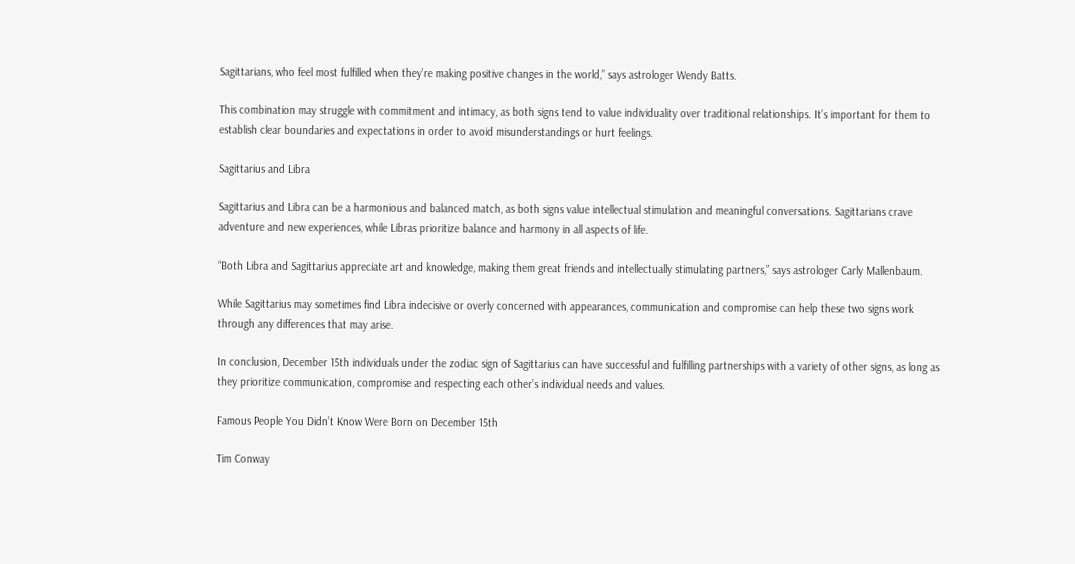Sagittarians, who feel most fulfilled when they’re making positive changes in the world,” says astrologer Wendy Batts.

This combination may struggle with commitment and intimacy, as both signs tend to value individuality over traditional relationships. It’s important for them to establish clear boundaries and expectations in order to avoid misunderstandings or hurt feelings.

Sagittarius and Libra

Sagittarius and Libra can be a harmonious and balanced match, as both signs value intellectual stimulation and meaningful conversations. Sagittarians crave adventure and new experiences, while Libras prioritize balance and harmony in all aspects of life.

“Both Libra and Sagittarius appreciate art and knowledge, making them great friends and intellectually stimulating partners,” says astrologer Carly Mallenbaum.

While Sagittarius may sometimes find Libra indecisive or overly concerned with appearances, communication and compromise can help these two signs work through any differences that may arise.

In conclusion, December 15th individuals under the zodiac sign of Sagittarius can have successful and fulfilling partnerships with a variety of other signs, as long as they prioritize communication, compromise and respecting each other’s individual needs and values.

Famous People You Didn’t Know Were Born on December 15th

Tim Conway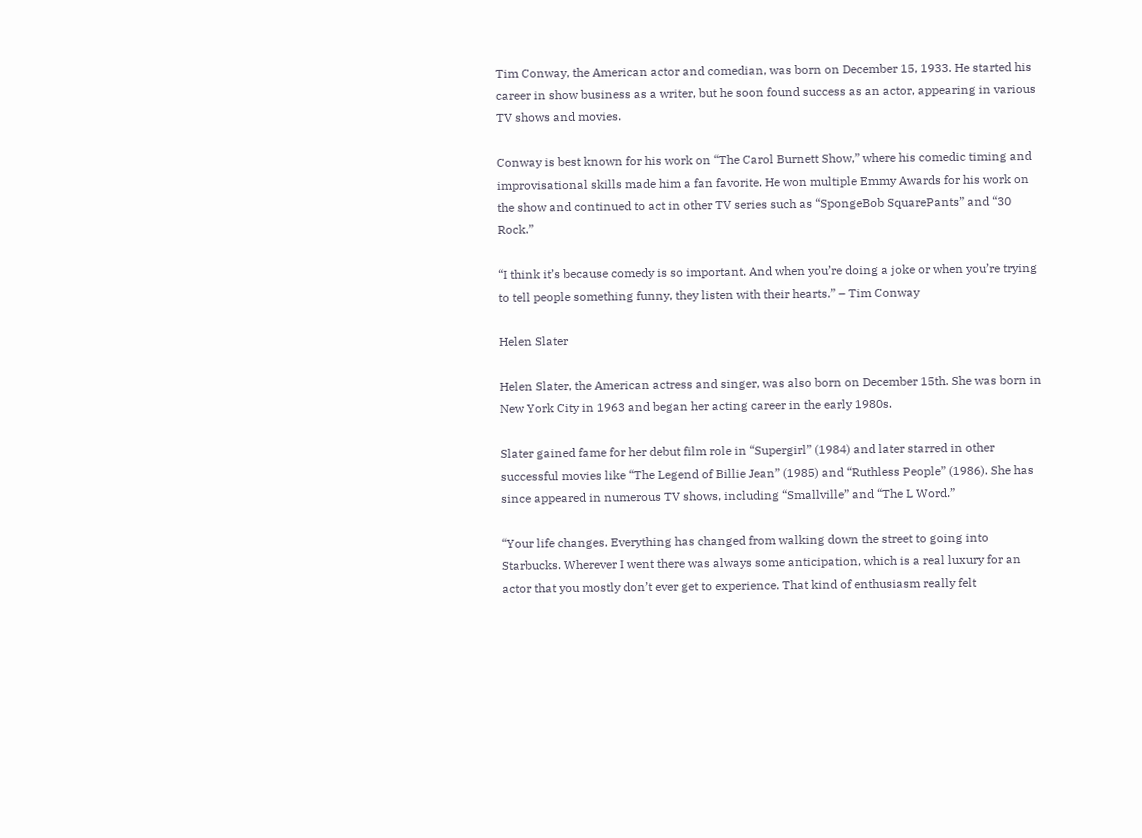Tim Conway, the American actor and comedian, was born on December 15, 1933. He started his career in show business as a writer, but he soon found success as an actor, appearing in various TV shows and movies.

Conway is best known for his work on “The Carol Burnett Show,” where his comedic timing and improvisational skills made him a fan favorite. He won multiple Emmy Awards for his work on the show and continued to act in other TV series such as “SpongeBob SquarePants” and “30 Rock.”

“I think it’s because comedy is so important. And when you’re doing a joke or when you’re trying to tell people something funny, they listen with their hearts.” – Tim Conway

Helen Slater

Helen Slater, the American actress and singer, was also born on December 15th. She was born in New York City in 1963 and began her acting career in the early 1980s.

Slater gained fame for her debut film role in “Supergirl” (1984) and later starred in other successful movies like “The Legend of Billie Jean” (1985) and “Ruthless People” (1986). She has since appeared in numerous TV shows, including “Smallville” and “The L Word.”

“Your life changes. Everything has changed from walking down the street to going into Starbucks. Wherever I went there was always some anticipation, which is a real luxury for an actor that you mostly don’t ever get to experience. That kind of enthusiasm really felt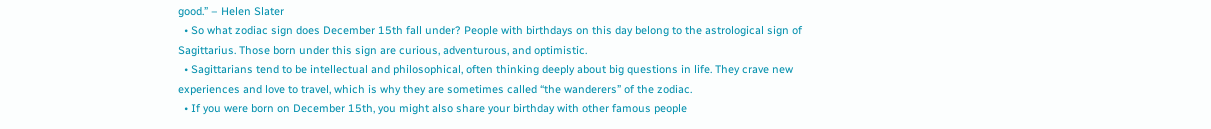good.” – Helen Slater
  • So what zodiac sign does December 15th fall under? People with birthdays on this day belong to the astrological sign of Sagittarius. Those born under this sign are curious, adventurous, and optimistic.
  • Sagittarians tend to be intellectual and philosophical, often thinking deeply about big questions in life. They crave new experiences and love to travel, which is why they are sometimes called “the wanderers” of the zodiac.
  • If you were born on December 15th, you might also share your birthday with other famous people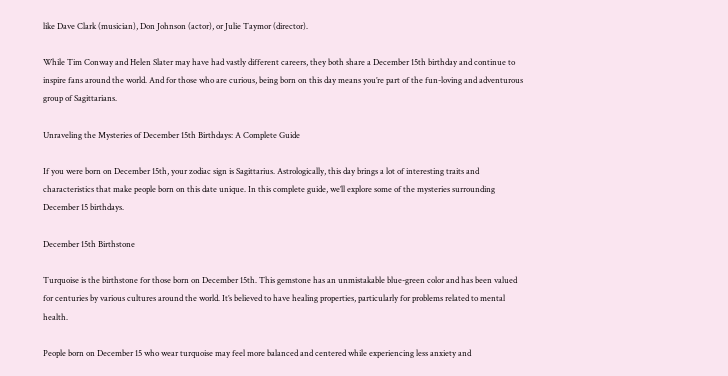like Dave Clark (musician), Don Johnson (actor), or Julie Taymor (director).

While Tim Conway and Helen Slater may have had vastly different careers, they both share a December 15th birthday and continue to inspire fans around the world. And for those who are curious, being born on this day means you’re part of the fun-loving and adventurous group of Sagittarians.

Unraveling the Mysteries of December 15th Birthdays: A Complete Guide

If you were born on December 15th, your zodiac sign is Sagittarius. Astrologically, this day brings a lot of interesting traits and characteristics that make people born on this date unique. In this complete guide, we’ll explore some of the mysteries surrounding December 15 birthdays.

December 15th Birthstone

Turquoise is the birthstone for those born on December 15th. This gemstone has an unmistakable blue-green color and has been valued for centuries by various cultures around the world. It’s believed to have healing properties, particularly for problems related to mental health.

People born on December 15 who wear turquoise may feel more balanced and centered while experiencing less anxiety and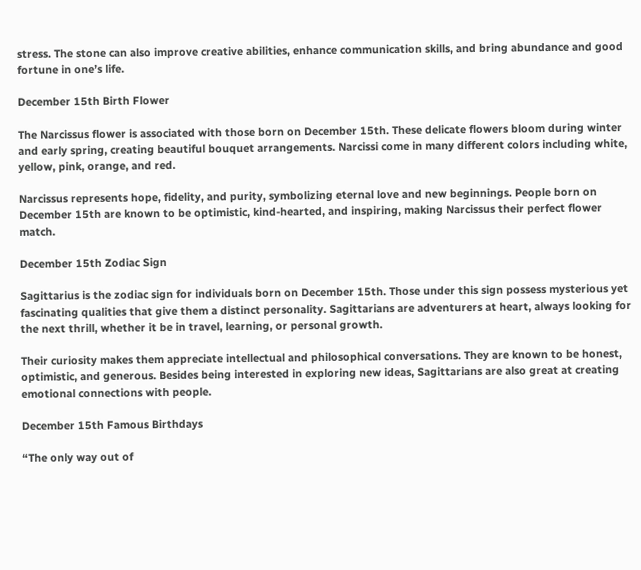stress. The stone can also improve creative abilities, enhance communication skills, and bring abundance and good fortune in one’s life.

December 15th Birth Flower

The Narcissus flower is associated with those born on December 15th. These delicate flowers bloom during winter and early spring, creating beautiful bouquet arrangements. Narcissi come in many different colors including white, yellow, pink, orange, and red.

Narcissus represents hope, fidelity, and purity, symbolizing eternal love and new beginnings. People born on December 15th are known to be optimistic, kind-hearted, and inspiring, making Narcissus their perfect flower match.

December 15th Zodiac Sign

Sagittarius is the zodiac sign for individuals born on December 15th. Those under this sign possess mysterious yet fascinating qualities that give them a distinct personality. Sagittarians are adventurers at heart, always looking for the next thrill, whether it be in travel, learning, or personal growth.

Their curiosity makes them appreciate intellectual and philosophical conversations. They are known to be honest, optimistic, and generous. Besides being interested in exploring new ideas, Sagittarians are also great at creating emotional connections with people.

December 15th Famous Birthdays

“The only way out of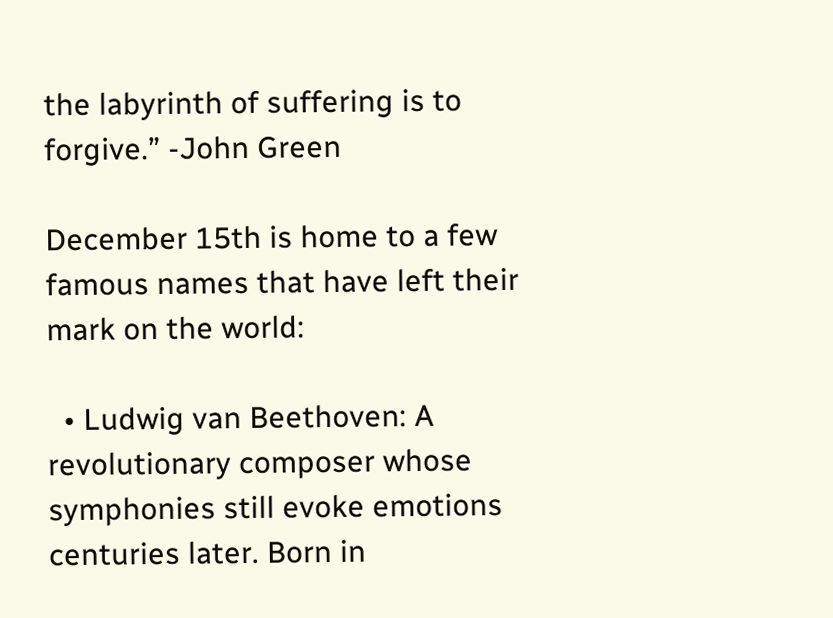the labyrinth of suffering is to forgive.” -John Green

December 15th is home to a few famous names that have left their mark on the world:

  • Ludwig van Beethoven: A revolutionary composer whose symphonies still evoke emotions centuries later. Born in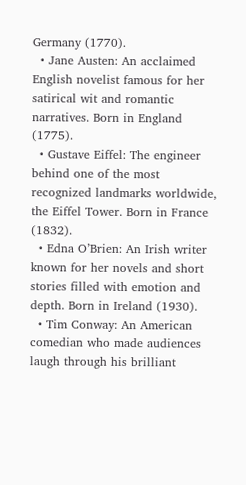Germany (1770).
  • Jane Austen: An acclaimed English novelist famous for her satirical wit and romantic narratives. Born in England (1775).
  • Gustave Eiffel: The engineer behind one of the most recognized landmarks worldwide, the Eiffel Tower. Born in France (1832).
  • Edna O’Brien: An Irish writer known for her novels and short stories filled with emotion and depth. Born in Ireland (1930).
  • Tim Conway: An American comedian who made audiences laugh through his brilliant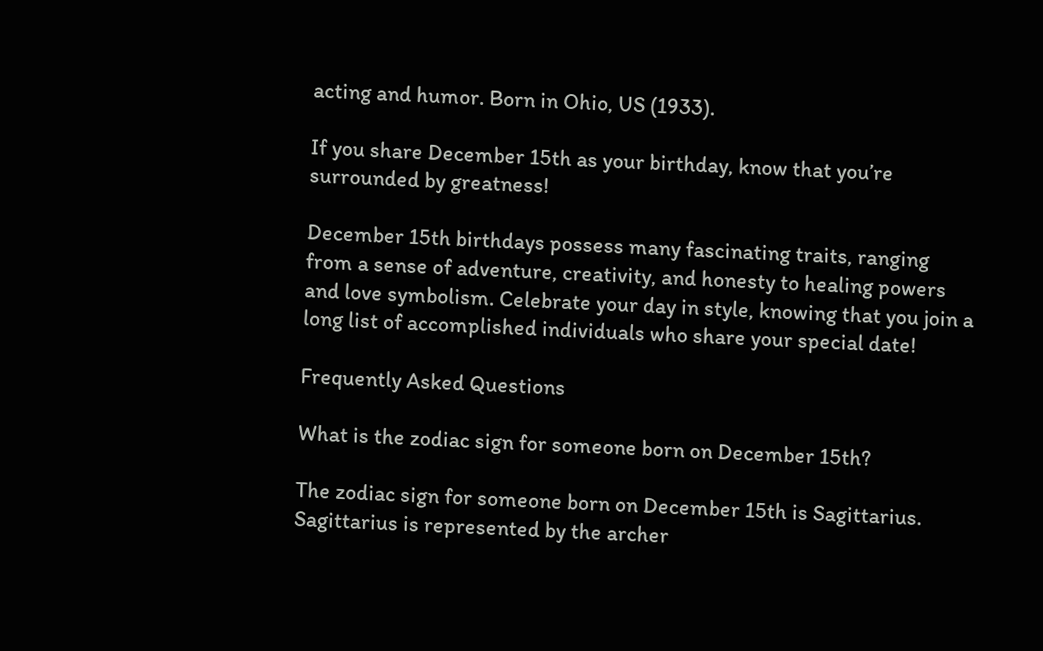acting and humor. Born in Ohio, US (1933).

If you share December 15th as your birthday, know that you’re surrounded by greatness!

December 15th birthdays possess many fascinating traits, ranging from a sense of adventure, creativity, and honesty to healing powers and love symbolism. Celebrate your day in style, knowing that you join a long list of accomplished individuals who share your special date!

Frequently Asked Questions

What is the zodiac sign for someone born on December 15th?

The zodiac sign for someone born on December 15th is Sagittarius. Sagittarius is represented by the archer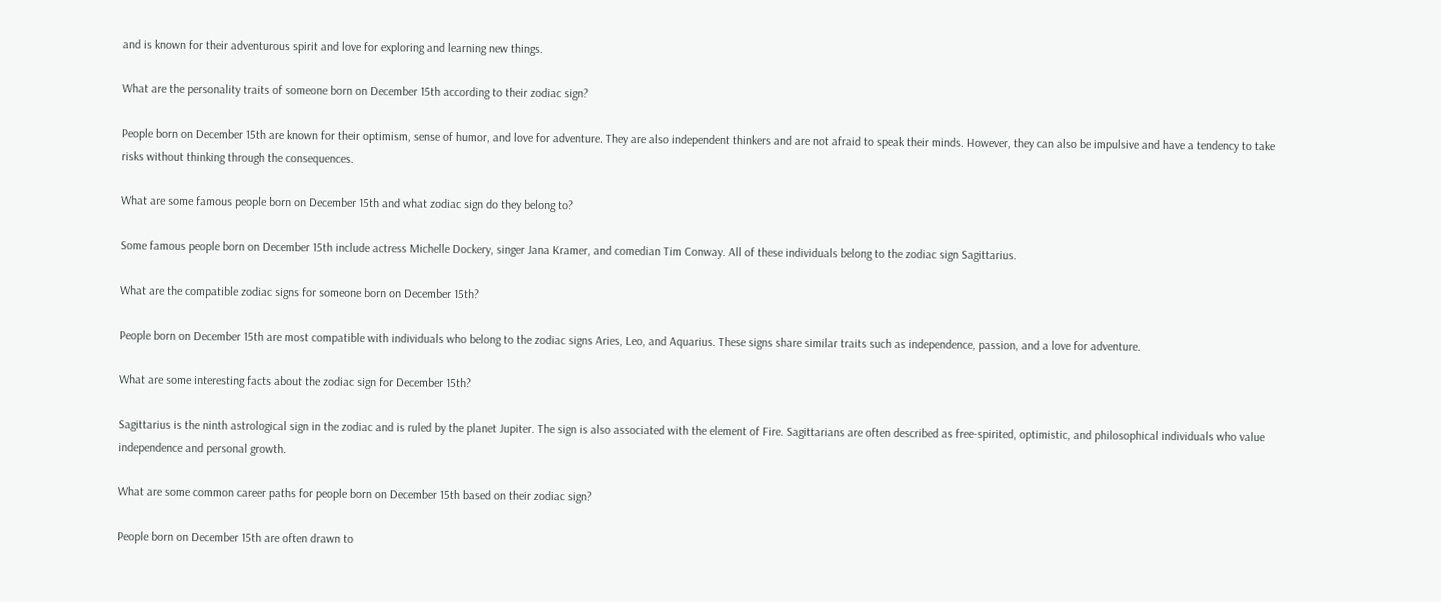and is known for their adventurous spirit and love for exploring and learning new things.

What are the personality traits of someone born on December 15th according to their zodiac sign?

People born on December 15th are known for their optimism, sense of humor, and love for adventure. They are also independent thinkers and are not afraid to speak their minds. However, they can also be impulsive and have a tendency to take risks without thinking through the consequences.

What are some famous people born on December 15th and what zodiac sign do they belong to?

Some famous people born on December 15th include actress Michelle Dockery, singer Jana Kramer, and comedian Tim Conway. All of these individuals belong to the zodiac sign Sagittarius.

What are the compatible zodiac signs for someone born on December 15th?

People born on December 15th are most compatible with individuals who belong to the zodiac signs Aries, Leo, and Aquarius. These signs share similar traits such as independence, passion, and a love for adventure.

What are some interesting facts about the zodiac sign for December 15th?

Sagittarius is the ninth astrological sign in the zodiac and is ruled by the planet Jupiter. The sign is also associated with the element of Fire. Sagittarians are often described as free-spirited, optimistic, and philosophical individuals who value independence and personal growth.

What are some common career paths for people born on December 15th based on their zodiac sign?

People born on December 15th are often drawn to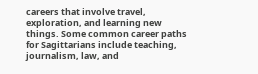careers that involve travel, exploration, and learning new things. Some common career paths for Sagittarians include teaching, journalism, law, and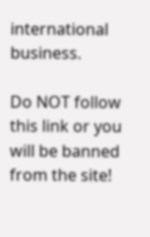international business.

Do NOT follow this link or you will be banned from the site!